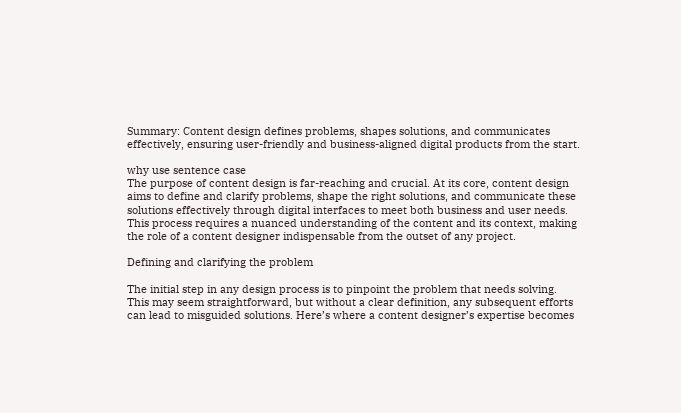Summary: Content design defines problems, shapes solutions, and communicates effectively, ensuring user-friendly and business-aligned digital products from the start.

why use sentence case
The purpose of content design is far-reaching and crucial. At its core, content design aims to define and clarify problems, shape the right solutions, and communicate these solutions effectively through digital interfaces to meet both business and user needs. This process requires a nuanced understanding of the content and its context, making the role of a content designer indispensable from the outset of any project.

Defining and clarifying the problem

The initial step in any design process is to pinpoint the problem that needs solving. This may seem straightforward, but without a clear definition, any subsequent efforts can lead to misguided solutions. Here’s where a content designer’s expertise becomes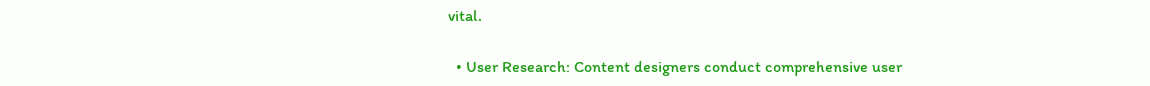vital.

  • User Research: Content designers conduct comprehensive user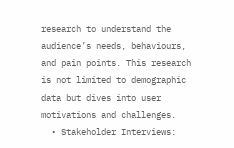research to understand the audience’s needs, behaviours, and pain points. This research is not limited to demographic data but dives into user motivations and challenges.
  • Stakeholder Interviews: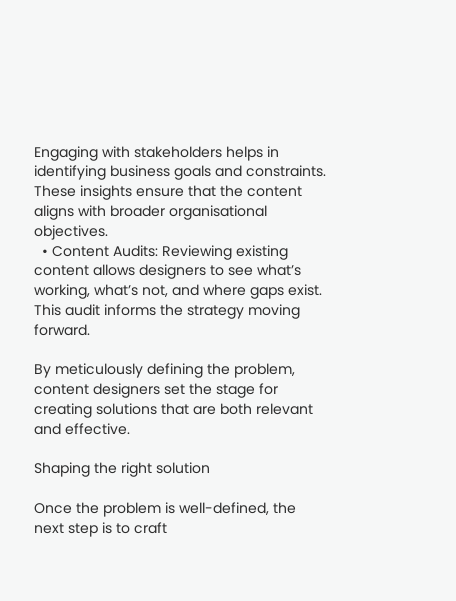Engaging with stakeholders helps in identifying business goals and constraints. These insights ensure that the content aligns with broader organisational objectives.
  • Content Audits: Reviewing existing content allows designers to see what’s working, what’s not, and where gaps exist. This audit informs the strategy moving forward.

By meticulously defining the problem, content designers set the stage for creating solutions that are both relevant and effective.

Shaping the right solution

Once the problem is well-defined, the next step is to craft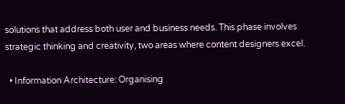solutions that address both user and business needs. This phase involves strategic thinking and creativity, two areas where content designers excel.

  • Information Architecture: Organising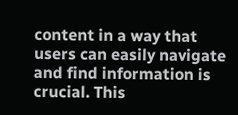content in a way that users can easily navigate and find information is crucial. This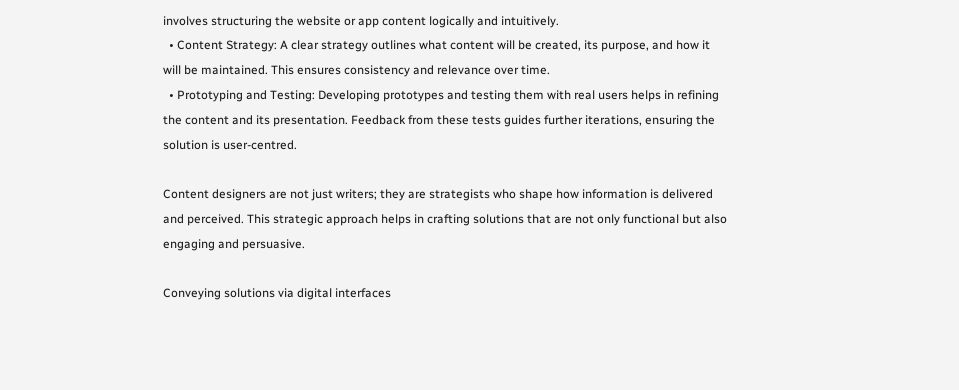involves structuring the website or app content logically and intuitively.
  • Content Strategy: A clear strategy outlines what content will be created, its purpose, and how it will be maintained. This ensures consistency and relevance over time.
  • Prototyping and Testing: Developing prototypes and testing them with real users helps in refining the content and its presentation. Feedback from these tests guides further iterations, ensuring the solution is user-centred.

Content designers are not just writers; they are strategists who shape how information is delivered and perceived. This strategic approach helps in crafting solutions that are not only functional but also engaging and persuasive.

Conveying solutions via digital interfaces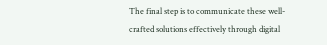The final step is to communicate these well-crafted solutions effectively through digital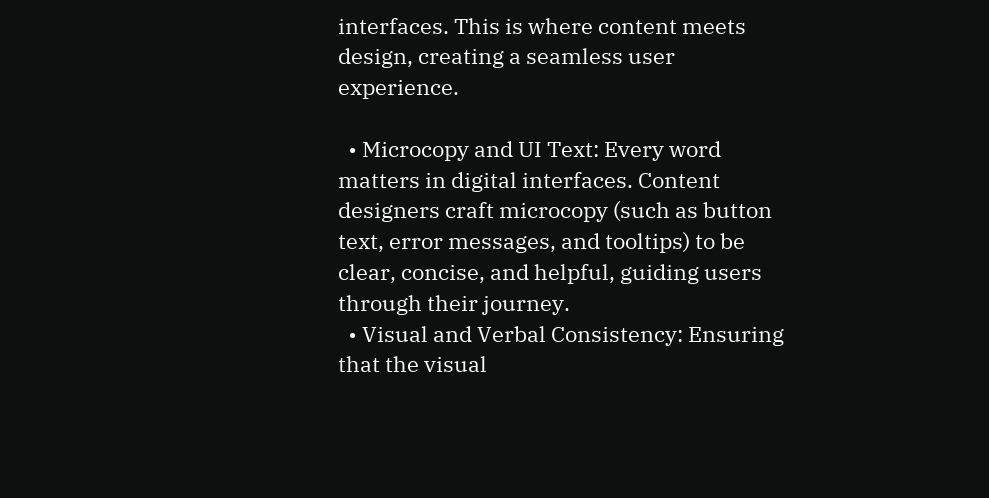interfaces. This is where content meets design, creating a seamless user experience.

  • Microcopy and UI Text: Every word matters in digital interfaces. Content designers craft microcopy (such as button text, error messages, and tooltips) to be clear, concise, and helpful, guiding users through their journey.
  • Visual and Verbal Consistency: Ensuring that the visual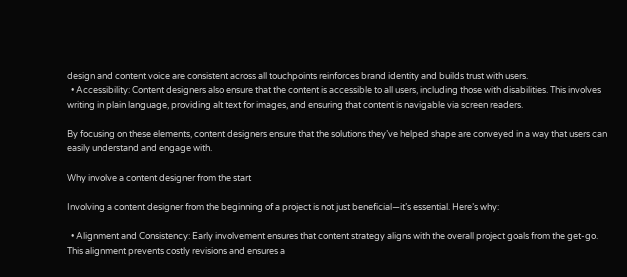design and content voice are consistent across all touchpoints reinforces brand identity and builds trust with users.
  • Accessibility: Content designers also ensure that the content is accessible to all users, including those with disabilities. This involves writing in plain language, providing alt text for images, and ensuring that content is navigable via screen readers.

By focusing on these elements, content designers ensure that the solutions they’ve helped shape are conveyed in a way that users can easily understand and engage with.

Why involve a content designer from the start

Involving a content designer from the beginning of a project is not just beneficial—it’s essential. Here’s why:

  • Alignment and Consistency: Early involvement ensures that content strategy aligns with the overall project goals from the get-go. This alignment prevents costly revisions and ensures a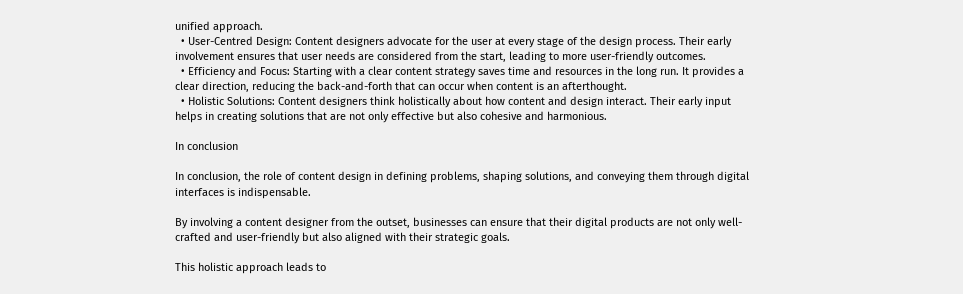unified approach.
  • User-Centred Design: Content designers advocate for the user at every stage of the design process. Their early involvement ensures that user needs are considered from the start, leading to more user-friendly outcomes.
  • Efficiency and Focus: Starting with a clear content strategy saves time and resources in the long run. It provides a clear direction, reducing the back-and-forth that can occur when content is an afterthought.
  • Holistic Solutions: Content designers think holistically about how content and design interact. Their early input helps in creating solutions that are not only effective but also cohesive and harmonious.

In conclusion

In conclusion, the role of content design in defining problems, shaping solutions, and conveying them through digital interfaces is indispensable.

By involving a content designer from the outset, businesses can ensure that their digital products are not only well-crafted and user-friendly but also aligned with their strategic goals.

This holistic approach leads to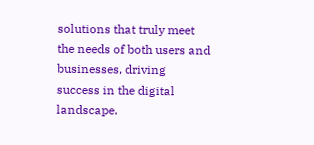solutions that truly meet the needs of both users and businesses, driving success in the digital landscape.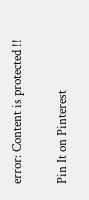error: Content is protected !!

Pin It on Pinterest